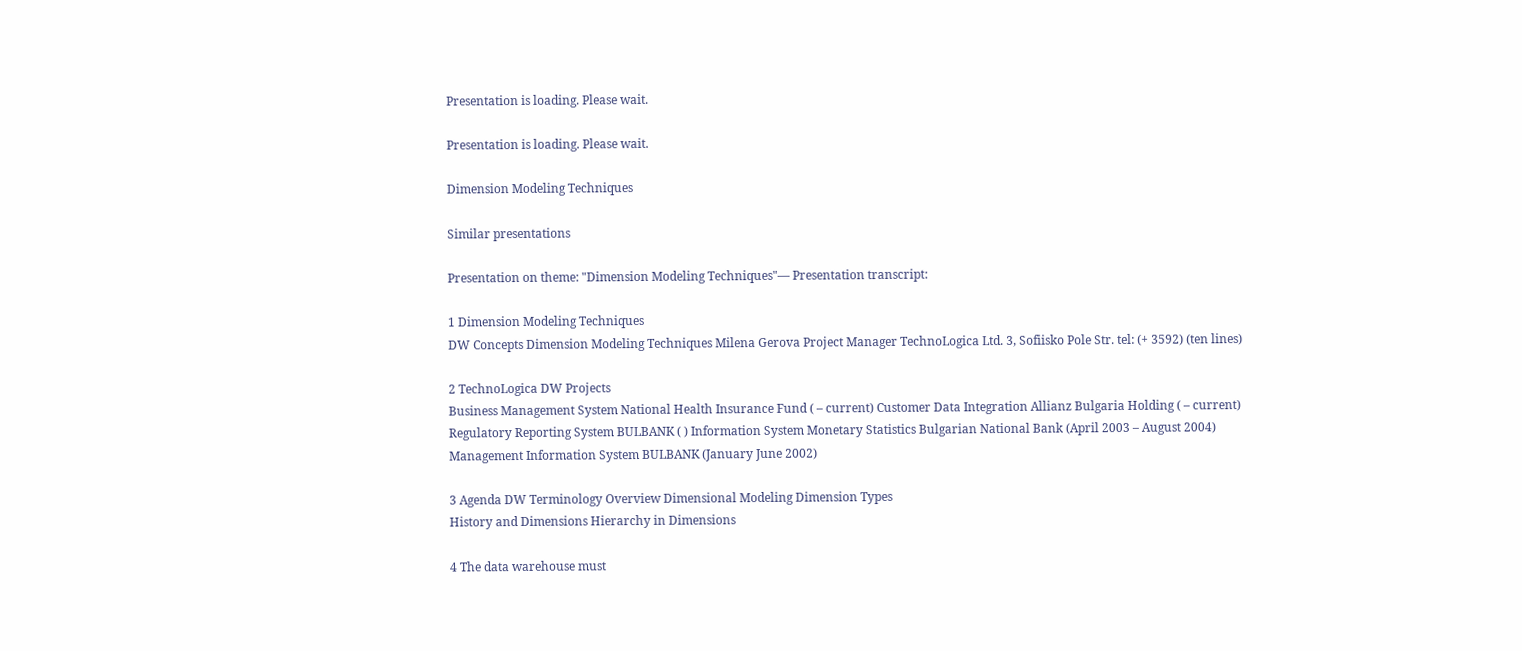Presentation is loading. Please wait.

Presentation is loading. Please wait.

Dimension Modeling Techniques

Similar presentations

Presentation on theme: "Dimension Modeling Techniques"— Presentation transcript:

1 Dimension Modeling Techniques
DW Concepts Dimension Modeling Techniques Milena Gerova Project Manager TechnoLogica Ltd. 3, Sofiisko Pole Str. tel: (+ 3592) (ten lines)

2 TechnoLogica DW Projects
Business Management System National Health Insurance Fund ( – current) Customer Data Integration Allianz Bulgaria Holding ( – current) Regulatory Reporting System BULBANK ( ) Information System Monetary Statistics Bulgarian National Bank (April 2003 – August 2004) Management Information System BULBANK (January June 2002)

3 Agenda DW Terminology Overview Dimensional Modeling Dimension Types
History and Dimensions Hierarchy in Dimensions

4 The data warehouse must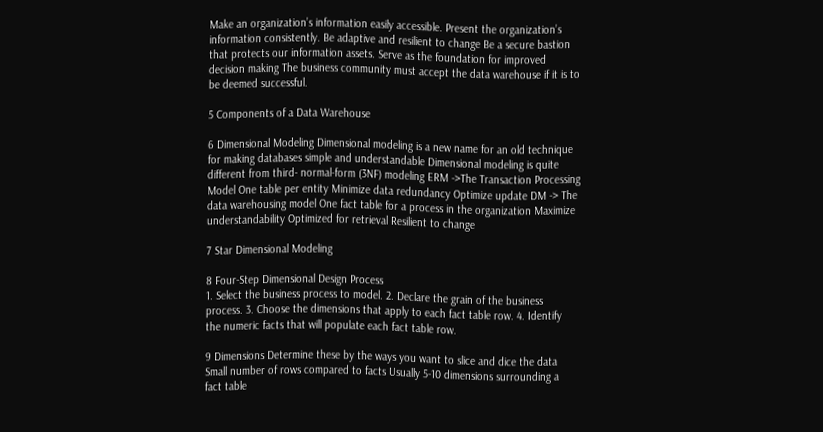Make an organization’s information easily accessible. Present the organization’s information consistently. Be adaptive and resilient to change Be a secure bastion that protects our information assets. Serve as the foundation for improved decision making The business community must accept the data warehouse if it is to be deemed successful.

5 Components of a Data Warehouse

6 Dimensional Modeling Dimensional modeling is a new name for an old technique for making databases simple and understandable Dimensional modeling is quite different from third- normal-form (3NF) modeling ERM ->The Transaction Processing Model One table per entity Minimize data redundancy Optimize update DM -> The data warehousing model One fact table for a process in the organization Maximize understandability Optimized for retrieval Resilient to change

7 Star Dimensional Modeling

8 Four-Step Dimensional Design Process
1. Select the business process to model. 2. Declare the grain of the business process. 3. Choose the dimensions that apply to each fact table row. 4. Identify the numeric facts that will populate each fact table row.

9 Dimensions Determine these by the ways you want to slice and dice the data Small number of rows compared to facts Usually 5-10 dimensions surrounding a fact table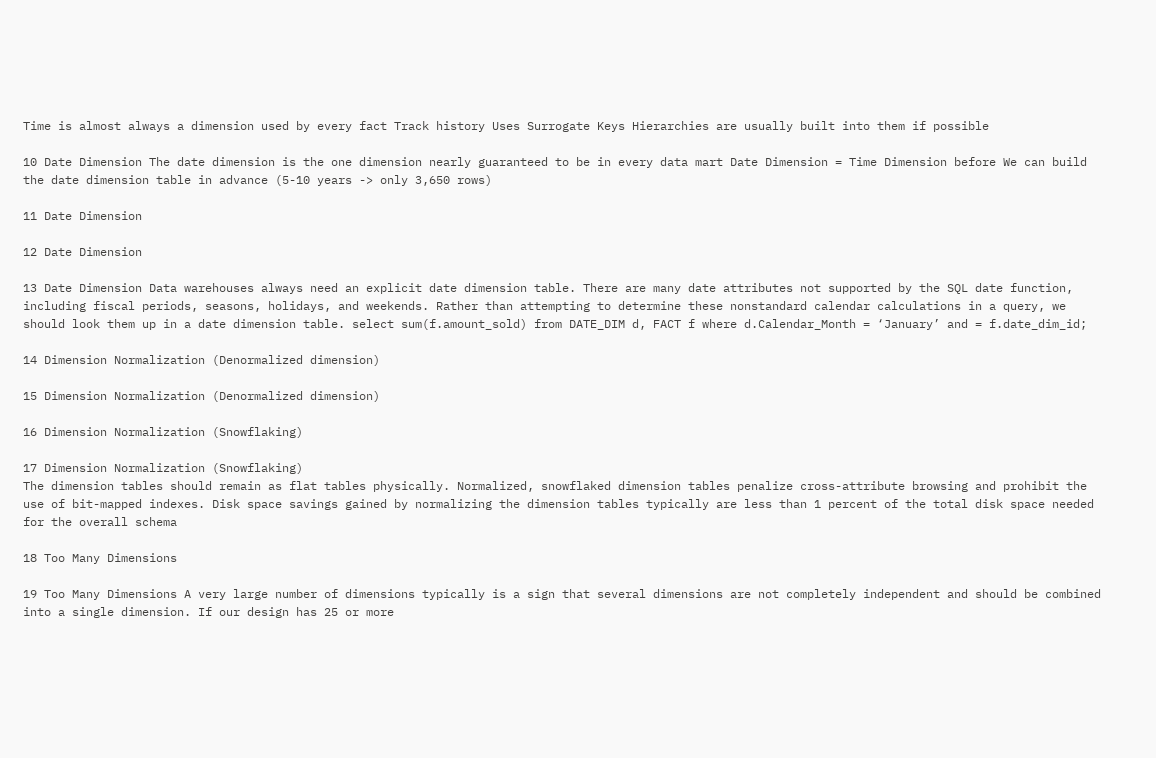Time is almost always a dimension used by every fact Track history Uses Surrogate Keys Hierarchies are usually built into them if possible

10 Date Dimension The date dimension is the one dimension nearly guaranteed to be in every data mart Date Dimension = Time Dimension before We can build the date dimension table in advance (5-10 years -> only 3,650 rows)

11 Date Dimension

12 Date Dimension

13 Date Dimension Data warehouses always need an explicit date dimension table. There are many date attributes not supported by the SQL date function, including fiscal periods, seasons, holidays, and weekends. Rather than attempting to determine these nonstandard calendar calculations in a query, we should look them up in a date dimension table. select sum(f.amount_sold) from DATE_DIM d, FACT f where d.Calendar_Month = ‘January’ and = f.date_dim_id;

14 Dimension Normalization (Denormalized dimension)

15 Dimension Normalization (Denormalized dimension)

16 Dimension Normalization (Snowflaking)

17 Dimension Normalization (Snowflaking)
The dimension tables should remain as flat tables physically. Normalized, snowflaked dimension tables penalize cross-attribute browsing and prohibit the use of bit-mapped indexes. Disk space savings gained by normalizing the dimension tables typically are less than 1 percent of the total disk space needed for the overall schema

18 Too Many Dimensions

19 Too Many Dimensions A very large number of dimensions typically is a sign that several dimensions are not completely independent and should be combined into a single dimension. If our design has 25 or more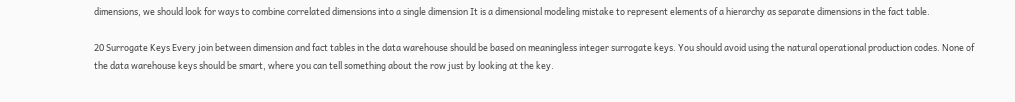dimensions, we should look for ways to combine correlated dimensions into a single dimension It is a dimensional modeling mistake to represent elements of a hierarchy as separate dimensions in the fact table.

20 Surrogate Keys Every join between dimension and fact tables in the data warehouse should be based on meaningless integer surrogate keys. You should avoid using the natural operational production codes. None of the data warehouse keys should be smart, where you can tell something about the row just by looking at the key.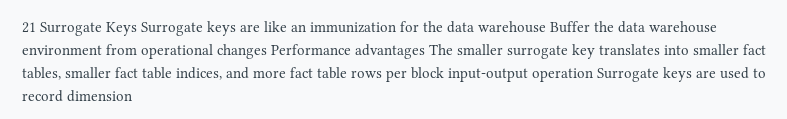21 Surrogate Keys Surrogate keys are like an immunization for the data warehouse Buffer the data warehouse environment from operational changes Performance advantages The smaller surrogate key translates into smaller fact tables, smaller fact table indices, and more fact table rows per block input-output operation Surrogate keys are used to record dimension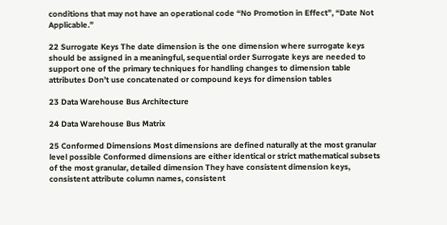conditions that may not have an operational code “No Promotion in Effect”, “Date Not Applicable.”

22 Surrogate Keys The date dimension is the one dimension where surrogate keys should be assigned in a meaningful, sequential order Surrogate keys are needed to support one of the primary techniques for handling changes to dimension table attributes Don’t use concatenated or compound keys for dimension tables

23 Data Warehouse Bus Architecture

24 Data Warehouse Bus Matrix

25 Conformed Dimensions Most dimensions are defined naturally at the most granular level possible Conformed dimensions are either identical or strict mathematical subsets of the most granular, detailed dimension They have consistent dimension keys, consistent attribute column names, consistent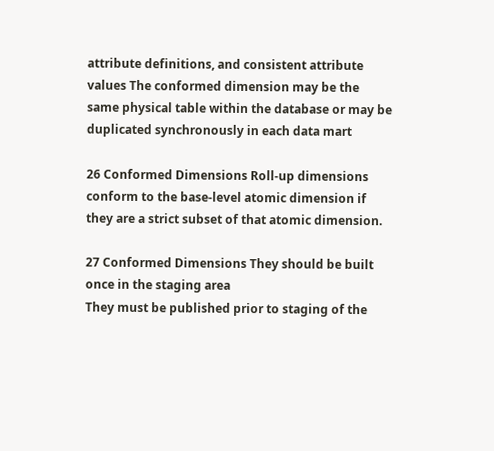attribute definitions, and consistent attribute values The conformed dimension may be the same physical table within the database or may be duplicated synchronously in each data mart

26 Conformed Dimensions Roll-up dimensions conform to the base-level atomic dimension if they are a strict subset of that atomic dimension.

27 Conformed Dimensions They should be built once in the staging area
They must be published prior to staging of the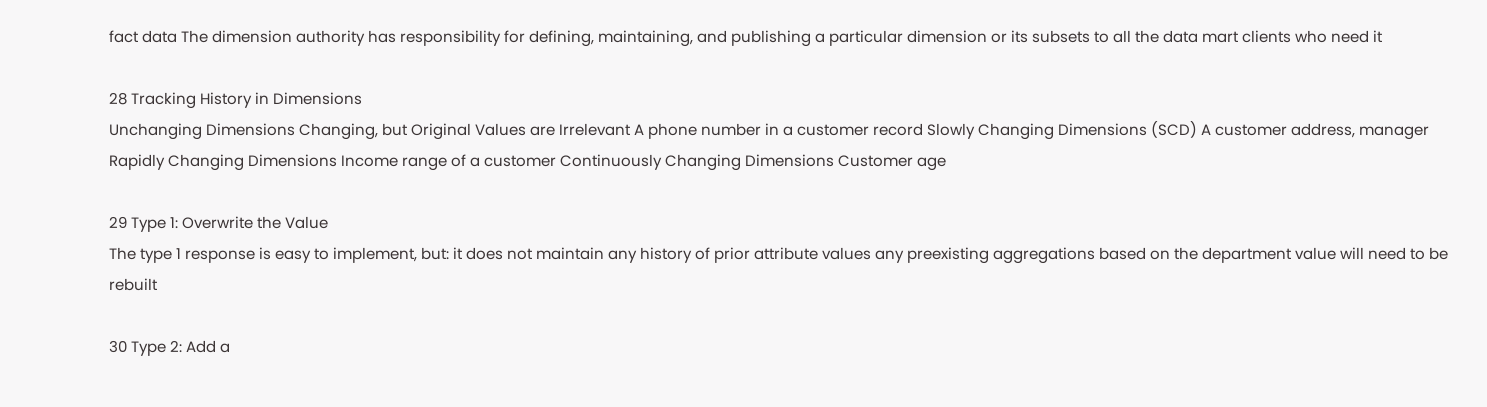fact data The dimension authority has responsibility for defining, maintaining, and publishing a particular dimension or its subsets to all the data mart clients who need it

28 Tracking History in Dimensions
Unchanging Dimensions Changing, but Original Values are Irrelevant A phone number in a customer record Slowly Changing Dimensions (SCD) A customer address, manager Rapidly Changing Dimensions Income range of a customer Continuously Changing Dimensions Customer age

29 Type 1: Overwrite the Value
The type 1 response is easy to implement, but: it does not maintain any history of prior attribute values any preexisting aggregations based on the department value will need to be rebuilt

30 Type 2: Add a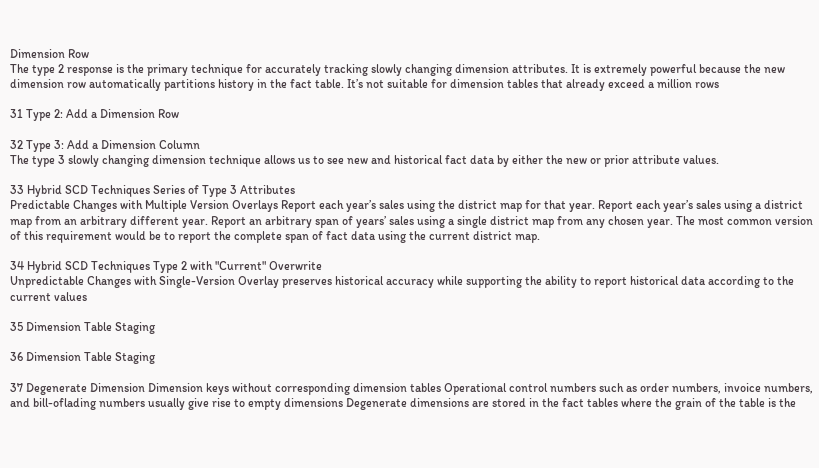Dimension Row
The type 2 response is the primary technique for accurately tracking slowly changing dimension attributes. It is extremely powerful because the new dimension row automatically partitions history in the fact table. It’s not suitable for dimension tables that already exceed a million rows

31 Type 2: Add a Dimension Row

32 Type 3: Add a Dimension Column
The type 3 slowly changing dimension technique allows us to see new and historical fact data by either the new or prior attribute values.

33 Hybrid SCD Techniques Series of Type 3 Attributes
Predictable Changes with Multiple Version Overlays Report each year’s sales using the district map for that year. Report each year’s sales using a district map from an arbitrary different year. Report an arbitrary span of years’ sales using a single district map from any chosen year. The most common version of this requirement would be to report the complete span of fact data using the current district map.

34 Hybrid SCD Techniques Type 2 with "Current" Overwrite
Unpredictable Changes with Single-Version Overlay preserves historical accuracy while supporting the ability to report historical data according to the current values

35 Dimension Table Staging

36 Dimension Table Staging

37 Degenerate Dimension Dimension keys without corresponding dimension tables Operational control numbers such as order numbers, invoice numbers, and bill-oflading numbers usually give rise to empty dimensions Degenerate dimensions are stored in the fact tables where the grain of the table is the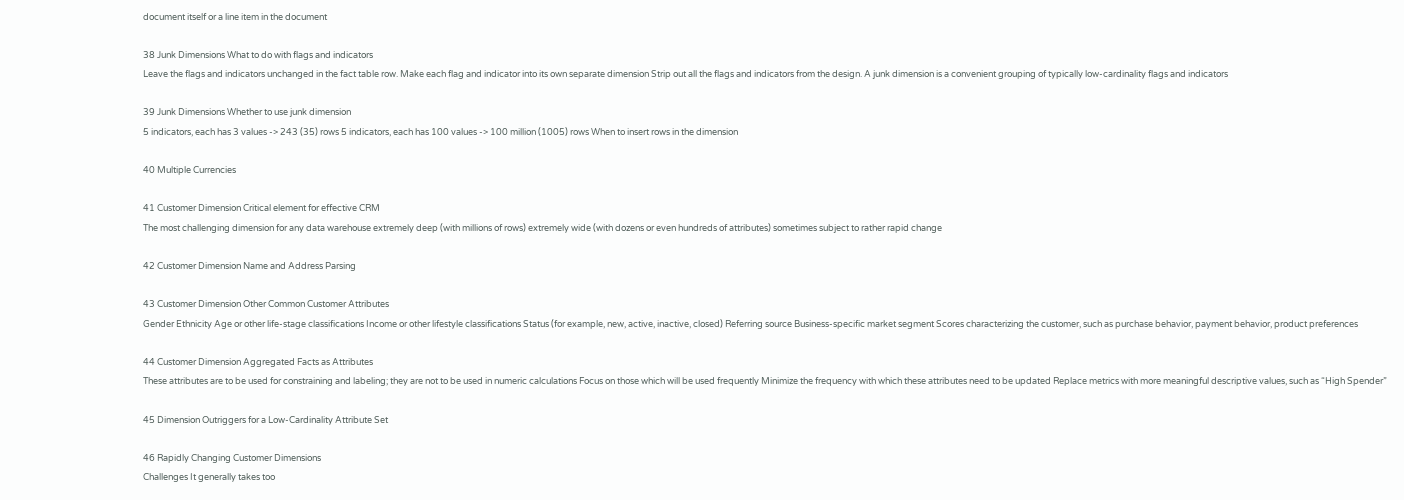document itself or a line item in the document

38 Junk Dimensions What to do with flags and indicators
Leave the flags and indicators unchanged in the fact table row. Make each flag and indicator into its own separate dimension Strip out all the flags and indicators from the design. A junk dimension is a convenient grouping of typically low-cardinality flags and indicators

39 Junk Dimensions Whether to use junk dimension
5 indicators, each has 3 values -> 243 (35) rows 5 indicators, each has 100 values -> 100 million (1005) rows When to insert rows in the dimension

40 Multiple Currencies

41 Customer Dimension Critical element for effective CRM
The most challenging dimension for any data warehouse extremely deep (with millions of rows) extremely wide (with dozens or even hundreds of attributes) sometimes subject to rather rapid change

42 Customer Dimension Name and Address Parsing

43 Customer Dimension Other Common Customer Attributes
Gender Ethnicity Age or other life-stage classifications Income or other lifestyle classifications Status (for example, new, active, inactive, closed) Referring source Business-specific market segment Scores characterizing the customer, such as purchase behavior, payment behavior, product preferences

44 Customer Dimension Aggregated Facts as Attributes
These attributes are to be used for constraining and labeling; they are not to be used in numeric calculations Focus on those which will be used frequently Minimize the frequency with which these attributes need to be updated Replace metrics with more meaningful descriptive values, such as “High Spender”

45 Dimension Outriggers for a Low-Cardinality Attribute Set

46 Rapidly Changing Customer Dimensions
Challenges It generally takes too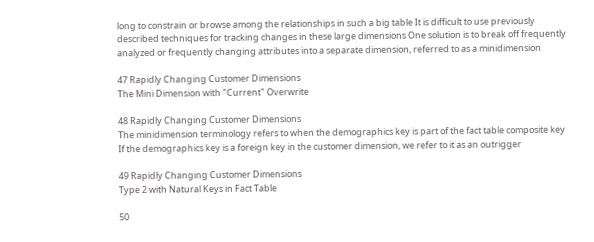long to constrain or browse among the relationships in such a big table It is difficult to use previously described techniques for tracking changes in these large dimensions One solution is to break off frequently analyzed or frequently changing attributes into a separate dimension, referred to as a minidimension

47 Rapidly Changing Customer Dimensions
The Mini Dimension with "Current" Overwrite

48 Rapidly Changing Customer Dimensions
The minidimension terminology refers to when the demographics key is part of the fact table composite key If the demographics key is a foreign key in the customer dimension, we refer to it as an outrigger

49 Rapidly Changing Customer Dimensions
Type 2 with Natural Keys in Fact Table

50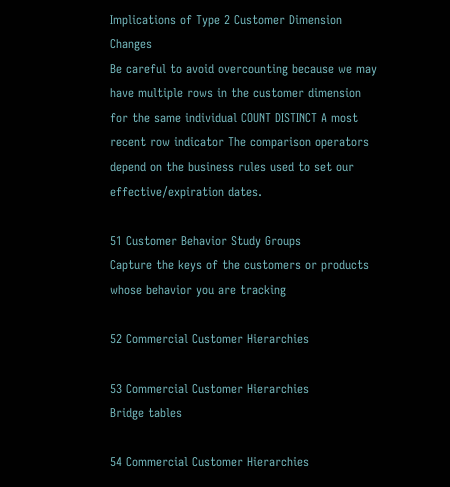Implications of Type 2 Customer Dimension Changes
Be careful to avoid overcounting because we may have multiple rows in the customer dimension for the same individual COUNT DISTINCT A most recent row indicator The comparison operators depend on the business rules used to set our effective/expiration dates.

51 Customer Behavior Study Groups
Capture the keys of the customers or products whose behavior you are tracking

52 Commercial Customer Hierarchies

53 Commercial Customer Hierarchies
Bridge tables

54 Commercial Customer Hierarchies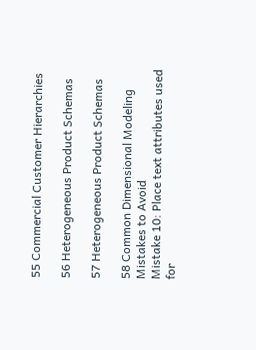55 Commercial Customer Hierarchies

56 Heterogeneous Product Schemas

57 Heterogeneous Product Schemas

58 Common Dimensional Modeling Mistakes to Avoid
Mistake 10: Place text attributes used for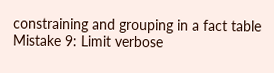constraining and grouping in a fact table Mistake 9: Limit verbose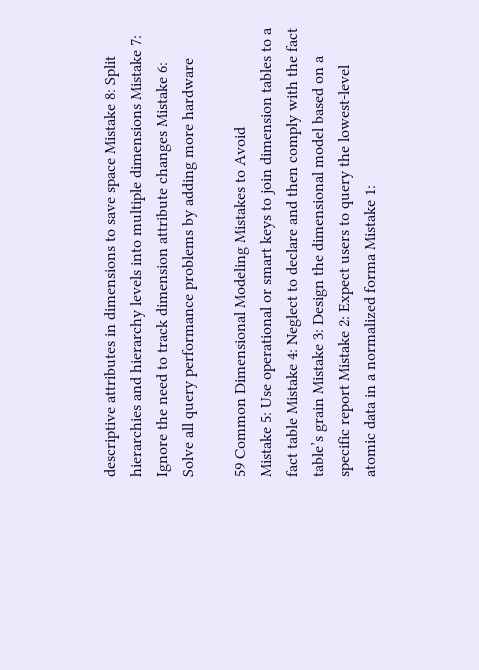descriptive attributes in dimensions to save space Mistake 8: Split hierarchies and hierarchy levels into multiple dimensions Mistake 7: Ignore the need to track dimension attribute changes Mistake 6: Solve all query performance problems by adding more hardware

59 Common Dimensional Modeling Mistakes to Avoid
Mistake 5: Use operational or smart keys to join dimension tables to a fact table Mistake 4: Neglect to declare and then comply with the fact table’s grain Mistake 3: Design the dimensional model based on a specific report Mistake 2: Expect users to query the lowest-level atomic data in a normalized forma Mistake 1: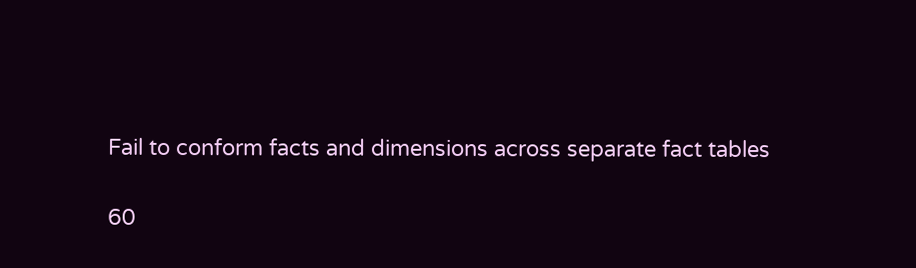Fail to conform facts and dimensions across separate fact tables

60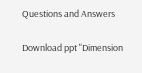Questions and Answers

Download ppt "Dimension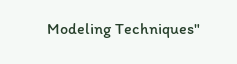Modeling Techniques"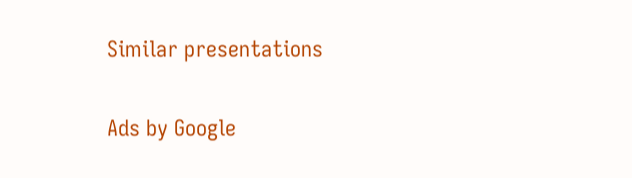Similar presentations

Ads by Google